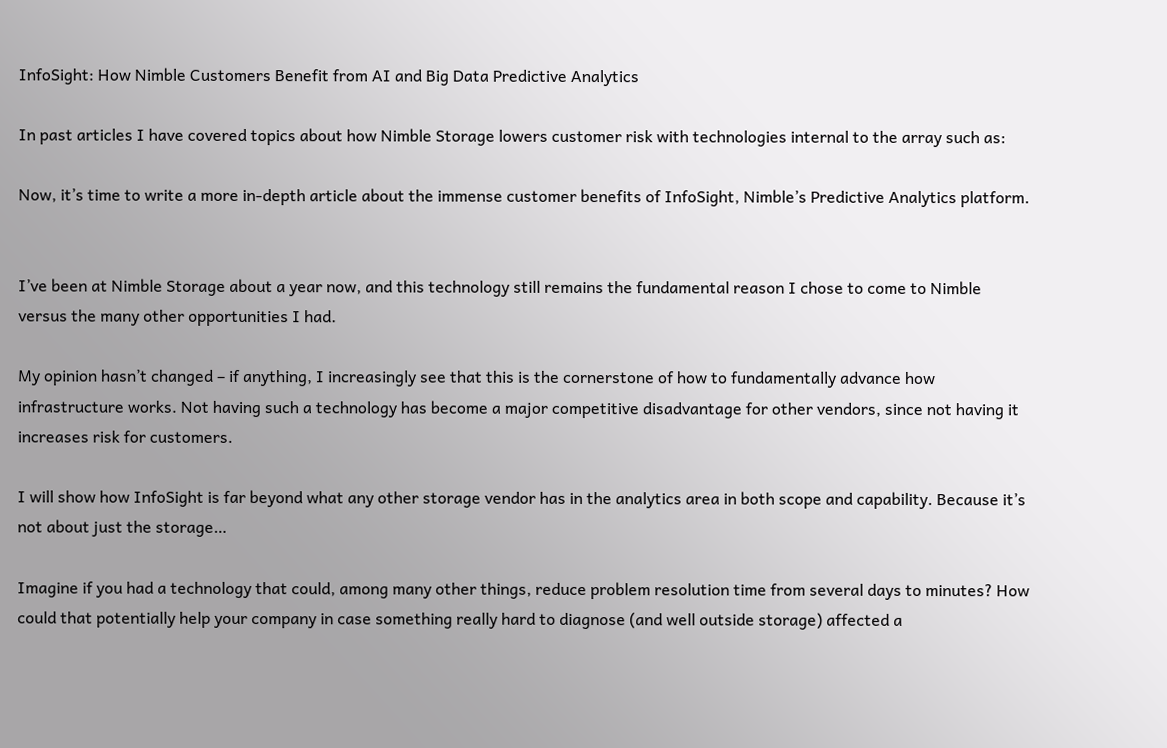InfoSight: How Nimble Customers Benefit from AI and Big Data Predictive Analytics

In past articles I have covered topics about how Nimble Storage lowers customer risk with technologies internal to the array such as:

Now, it’s time to write a more in-depth article about the immense customer benefits of InfoSight, Nimble’s Predictive Analytics platform.


I’ve been at Nimble Storage about a year now, and this technology still remains the fundamental reason I chose to come to Nimble versus the many other opportunities I had.

My opinion hasn’t changed – if anything, I increasingly see that this is the cornerstone of how to fundamentally advance how infrastructure works. Not having such a technology has become a major competitive disadvantage for other vendors, since not having it increases risk for customers.

I will show how InfoSight is far beyond what any other storage vendor has in the analytics area in both scope and capability. Because it’s not about just the storage…

Imagine if you had a technology that could, among many other things, reduce problem resolution time from several days to minutes? How could that potentially help your company in case something really hard to diagnose (and well outside storage) affected a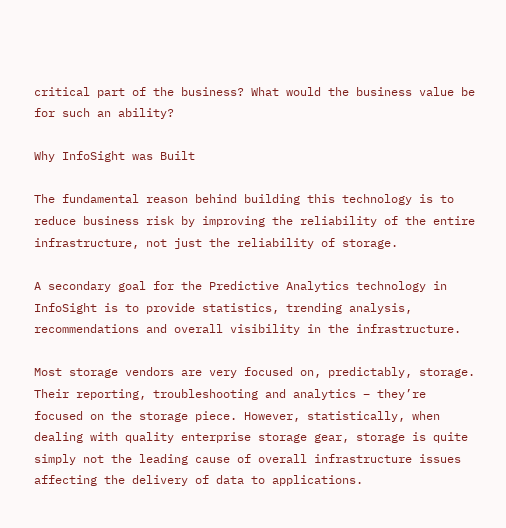critical part of the business? What would the business value be for such an ability?

Why InfoSight was Built

The fundamental reason behind building this technology is to reduce business risk by improving the reliability of the entire infrastructure, not just the reliability of storage.

A secondary goal for the Predictive Analytics technology in InfoSight is to provide statistics, trending analysis, recommendations and overall visibility in the infrastructure.

Most storage vendors are very focused on, predictably, storage. Their reporting, troubleshooting and analytics – they’re focused on the storage piece. However, statistically, when dealing with quality enterprise storage gear, storage is quite simply not the leading cause of overall infrastructure issues affecting the delivery of data to applications.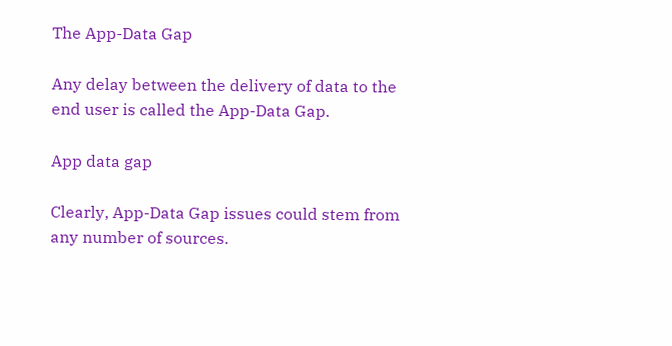The App-Data Gap

Any delay between the delivery of data to the end user is called the App-Data Gap.

App data gap

Clearly, App-Data Gap issues could stem from any number of sources.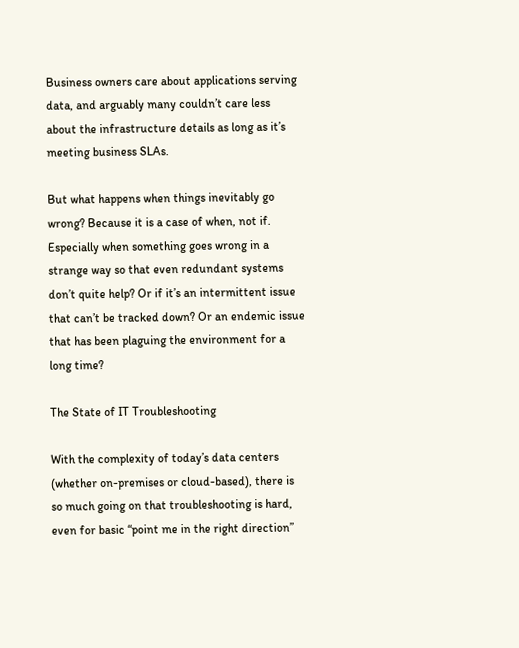Business owners care about applications serving data, and arguably many couldn’t care less about the infrastructure details as long as it’s meeting business SLAs.

But what happens when things inevitably go wrong? Because it is a case of when, not if. Especially when something goes wrong in a strange way so that even redundant systems don’t quite help? Or if it’s an intermittent issue that can’t be tracked down? Or an endemic issue that has been plaguing the environment for a long time?

The State of IT Troubleshooting

With the complexity of today’s data centers (whether on-premises or cloud-based), there is so much going on that troubleshooting is hard, even for basic “point me in the right direction”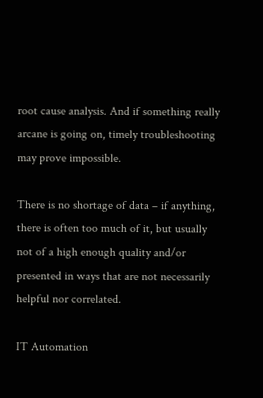root cause analysis. And if something really arcane is going on, timely troubleshooting may prove impossible.

There is no shortage of data – if anything, there is often too much of it, but usually not of a high enough quality and/or presented in ways that are not necessarily helpful nor correlated.

IT Automation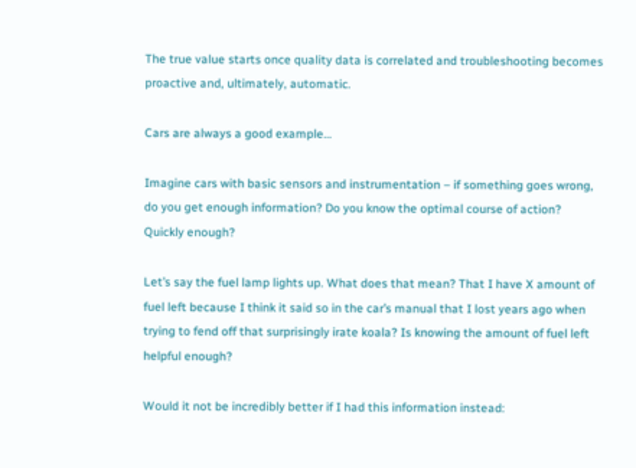The true value starts once quality data is correlated and troubleshooting becomes proactive and, ultimately, automatic.

Cars are always a good example…

Imagine cars with basic sensors and instrumentation – if something goes wrong, do you get enough information? Do you know the optimal course of action? Quickly enough?

Let’s say the fuel lamp lights up. What does that mean? That I have X amount of fuel left because I think it said so in the car’s manual that I lost years ago when trying to fend off that surprisingly irate koala? Is knowing the amount of fuel left helpful enough?

Would it not be incredibly better if I had this information instead: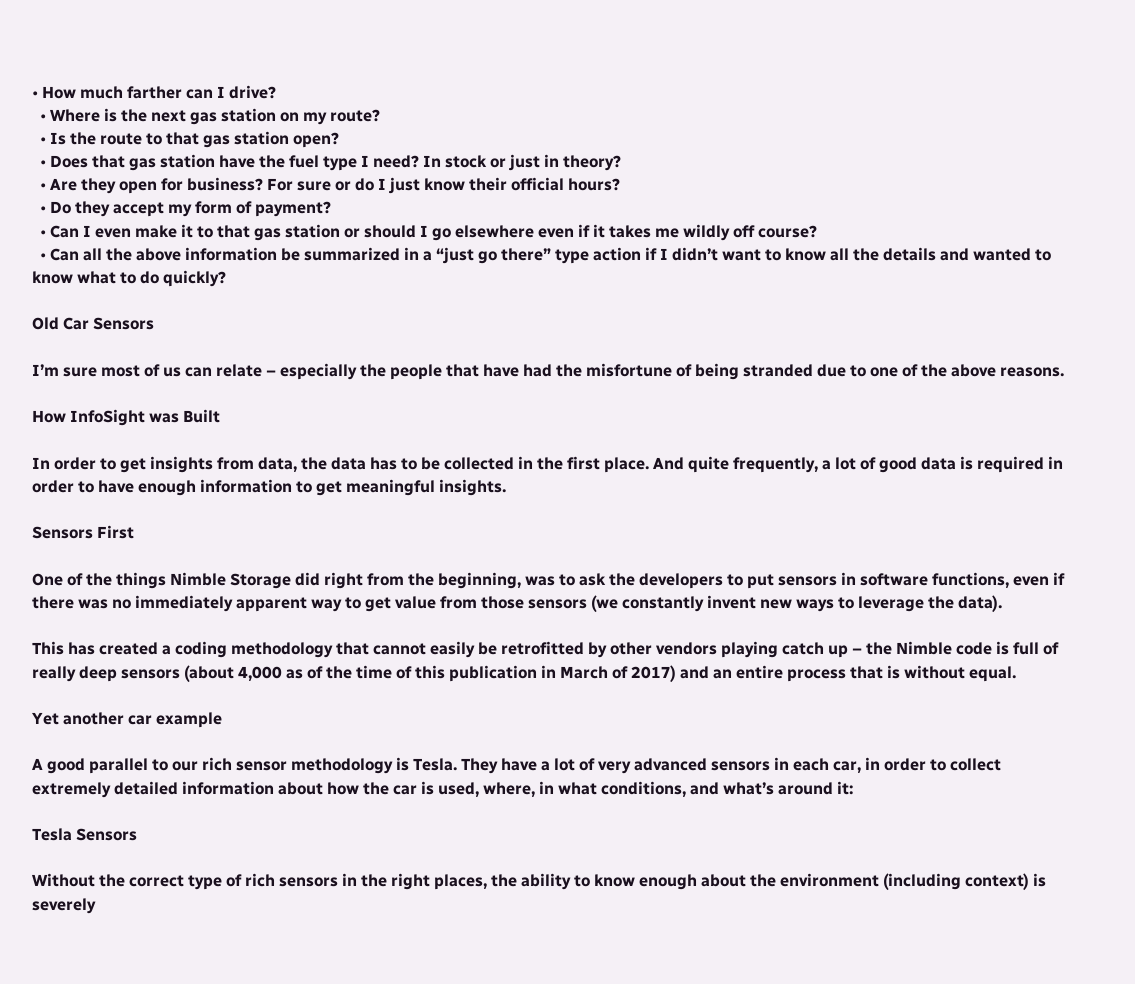• How much farther can I drive?
  • Where is the next gas station on my route?
  • Is the route to that gas station open?
  • Does that gas station have the fuel type I need? In stock or just in theory?
  • Are they open for business? For sure or do I just know their official hours?
  • Do they accept my form of payment?
  • Can I even make it to that gas station or should I go elsewhere even if it takes me wildly off course?
  • Can all the above information be summarized in a “just go there” type action if I didn’t want to know all the details and wanted to know what to do quickly?

Old Car Sensors

I’m sure most of us can relate – especially the people that have had the misfortune of being stranded due to one of the above reasons.

How InfoSight was Built

In order to get insights from data, the data has to be collected in the first place. And quite frequently, a lot of good data is required in order to have enough information to get meaningful insights.

Sensors First

One of the things Nimble Storage did right from the beginning, was to ask the developers to put sensors in software functions, even if there was no immediately apparent way to get value from those sensors (we constantly invent new ways to leverage the data).

This has created a coding methodology that cannot easily be retrofitted by other vendors playing catch up – the Nimble code is full of really deep sensors (about 4,000 as of the time of this publication in March of 2017) and an entire process that is without equal.

Yet another car example

A good parallel to our rich sensor methodology is Tesla. They have a lot of very advanced sensors in each car, in order to collect extremely detailed information about how the car is used, where, in what conditions, and what’s around it:

Tesla Sensors

Without the correct type of rich sensors in the right places, the ability to know enough about the environment (including context) is severely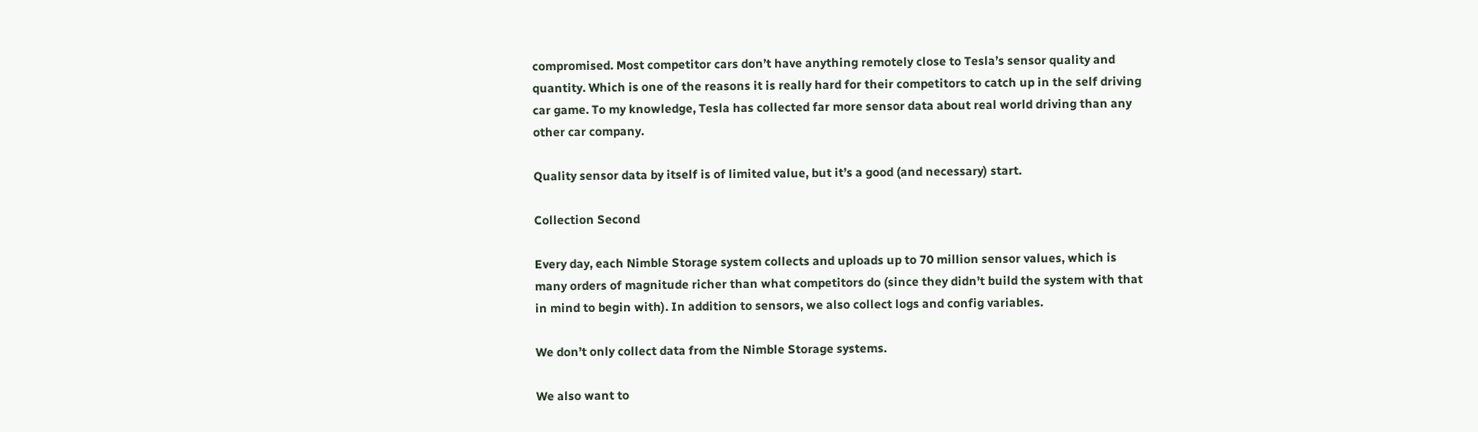compromised. Most competitor cars don’t have anything remotely close to Tesla’s sensor quality and quantity. Which is one of the reasons it is really hard for their competitors to catch up in the self driving car game. To my knowledge, Tesla has collected far more sensor data about real world driving than any other car company.

Quality sensor data by itself is of limited value, but it’s a good (and necessary) start.

Collection Second

Every day, each Nimble Storage system collects and uploads up to 70 million sensor values, which is many orders of magnitude richer than what competitors do (since they didn’t build the system with that in mind to begin with). In addition to sensors, we also collect logs and config variables.

We don’t only collect data from the Nimble Storage systems.

We also want to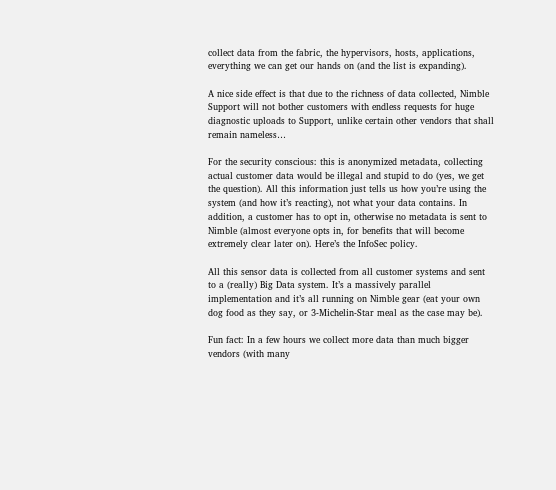collect data from the fabric, the hypervisors, hosts, applications, everything we can get our hands on (and the list is expanding).

A nice side effect is that due to the richness of data collected, Nimble Support will not bother customers with endless requests for huge diagnostic uploads to Support, unlike certain other vendors that shall remain nameless…

For the security conscious: this is anonymized metadata, collecting actual customer data would be illegal and stupid to do (yes, we get the question). All this information just tells us how you’re using the system (and how it’s reacting), not what your data contains. In addition, a customer has to opt in, otherwise no metadata is sent to Nimble (almost everyone opts in, for benefits that will become extremely clear later on). Here’s the InfoSec policy.

All this sensor data is collected from all customer systems and sent to a (really) Big Data system. It’s a massively parallel implementation and it’s all running on Nimble gear (eat your own dog food as they say, or 3-Michelin-Star meal as the case may be).

Fun fact: In a few hours we collect more data than much bigger vendors (with many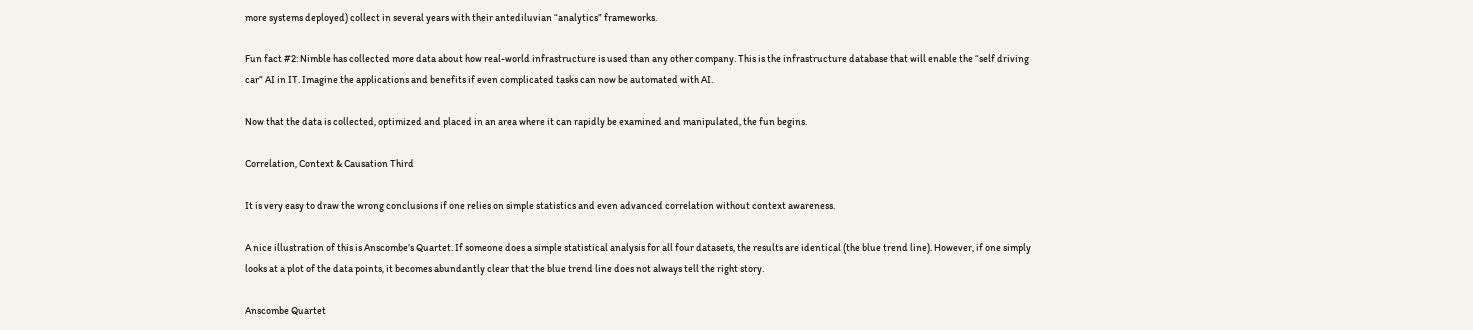more systems deployed) collect in several years with their antediluvian “analytics” frameworks.

Fun fact #2: Nimble has collected more data about how real-world infrastructure is used than any other company. This is the infrastructure database that will enable the “self driving car” AI in IT. Imagine the applications and benefits if even complicated tasks can now be automated with AI.

Now that the data is collected, optimized and placed in an area where it can rapidly be examined and manipulated, the fun begins.

Correlation, Context & Causation Third

It is very easy to draw the wrong conclusions if one relies on simple statistics and even advanced correlation without context awareness.

A nice illustration of this is Anscombe’s Quartet. If someone does a simple statistical analysis for all four datasets, the results are identical (the blue trend line). However, if one simply looks at a plot of the data points, it becomes abundantly clear that the blue trend line does not always tell the right story.

Anscombe Quartet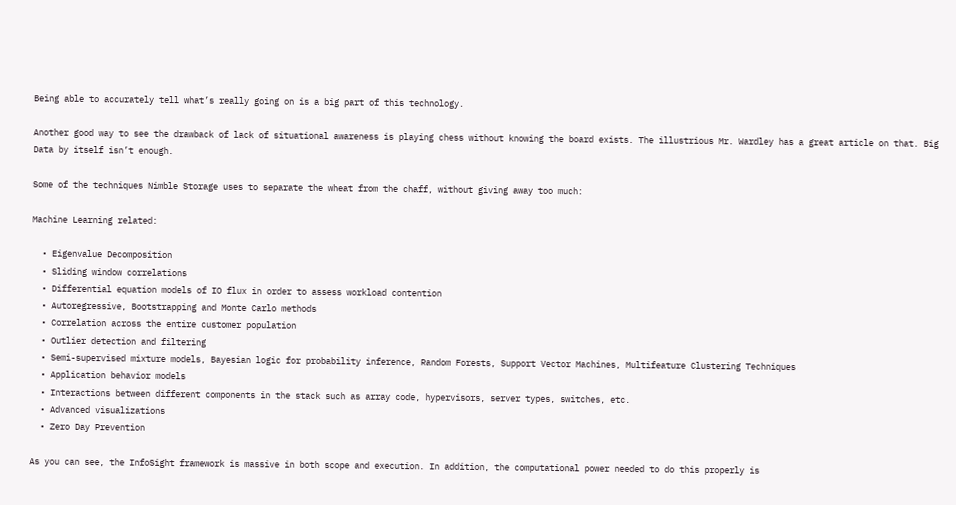Being able to accurately tell what’s really going on is a big part of this technology.

Another good way to see the drawback of lack of situational awareness is playing chess without knowing the board exists. The illustrious Mr. Wardley has a great article on that. Big Data by itself isn’t enough.

Some of the techniques Nimble Storage uses to separate the wheat from the chaff, without giving away too much:

Machine Learning related:

  • Eigenvalue Decomposition
  • Sliding window correlations
  • Differential equation models of IO flux in order to assess workload contention
  • Autoregressive, Bootstrapping and Monte Carlo methods
  • Correlation across the entire customer population
  • Outlier detection and filtering
  • Semi-supervised mixture models, Bayesian logic for probability inference, Random Forests, Support Vector Machines, Multifeature Clustering Techniques
  • Application behavior models
  • Interactions between different components in the stack such as array code, hypervisors, server types, switches, etc.
  • Advanced visualizations
  • Zero Day Prevention

As you can see, the InfoSight framework is massive in both scope and execution. In addition, the computational power needed to do this properly is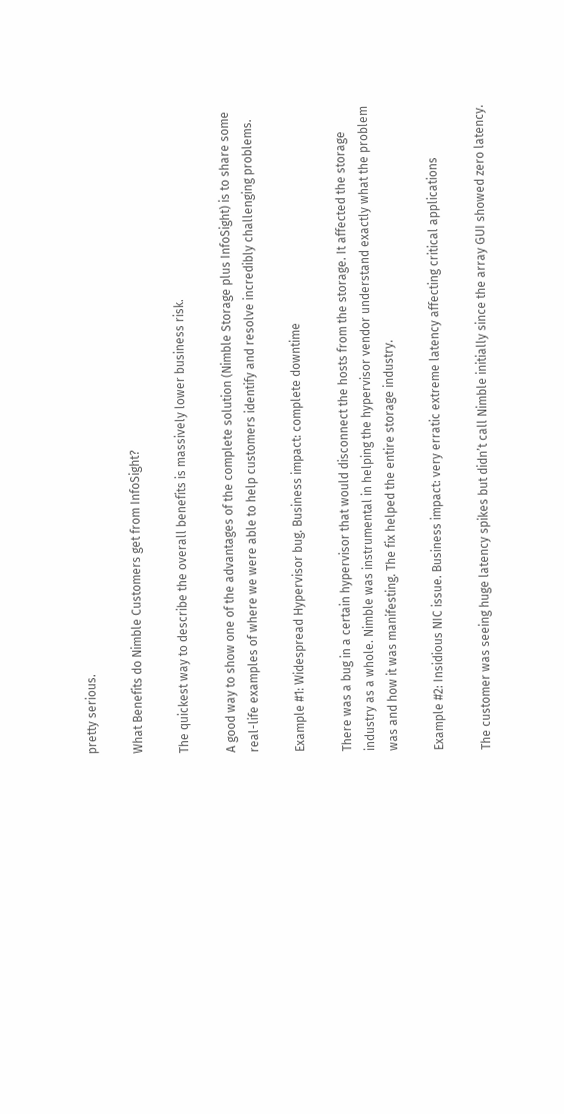pretty serious.

What Benefits do Nimble Customers get from InfoSight?

The quickest way to describe the overall benefits is massively lower business risk.

A good way to show one of the advantages of the complete solution (Nimble Storage plus InfoSight) is to share some real-life examples of where we were able to help customers identify and resolve incredibly challenging problems.

Example #1: Widespread Hypervisor bug. Business impact: complete downtime

There was a bug in a certain hypervisor that would disconnect the hosts from the storage. It affected the storage industry as a whole. Nimble was instrumental in helping the hypervisor vendor understand exactly what the problem was and how it was manifesting. The fix helped the entire storage industry.

Example #2: Insidious NIC issue. Business impact: very erratic extreme latency affecting critical applications

The customer was seeing huge latency spikes but didn’t call Nimble initially since the array GUI showed zero latency.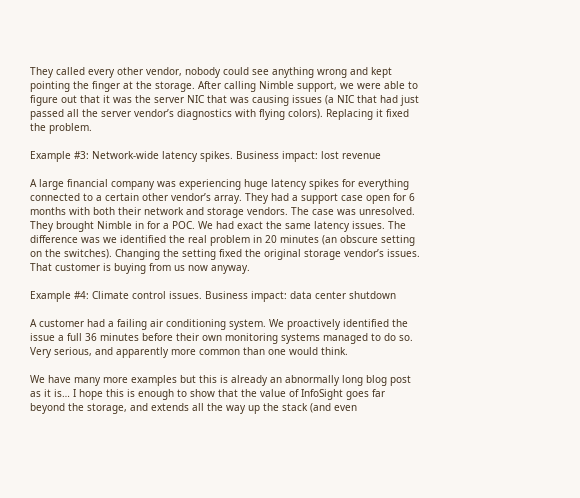They called every other vendor, nobody could see anything wrong and kept pointing the finger at the storage. After calling Nimble support, we were able to figure out that it was the server NIC that was causing issues (a NIC that had just passed all the server vendor’s diagnostics with flying colors). Replacing it fixed the problem.

Example #3: Network-wide latency spikes. Business impact: lost revenue

A large financial company was experiencing huge latency spikes for everything connected to a certain other vendor’s array. They had a support case open for 6 months with both their network and storage vendors. The case was unresolved. They brought Nimble in for a POC. We had exact the same latency issues. The difference was we identified the real problem in 20 minutes (an obscure setting on the switches). Changing the setting fixed the original storage vendor’s issues. That customer is buying from us now anyway.

Example #4: Climate control issues. Business impact: data center shutdown

A customer had a failing air conditioning system. We proactively identified the issue a full 36 minutes before their own monitoring systems managed to do so. Very serious, and apparently more common than one would think.

We have many more examples but this is already an abnormally long blog post as it is… I hope this is enough to show that the value of InfoSight goes far beyond the storage, and extends all the way up the stack (and even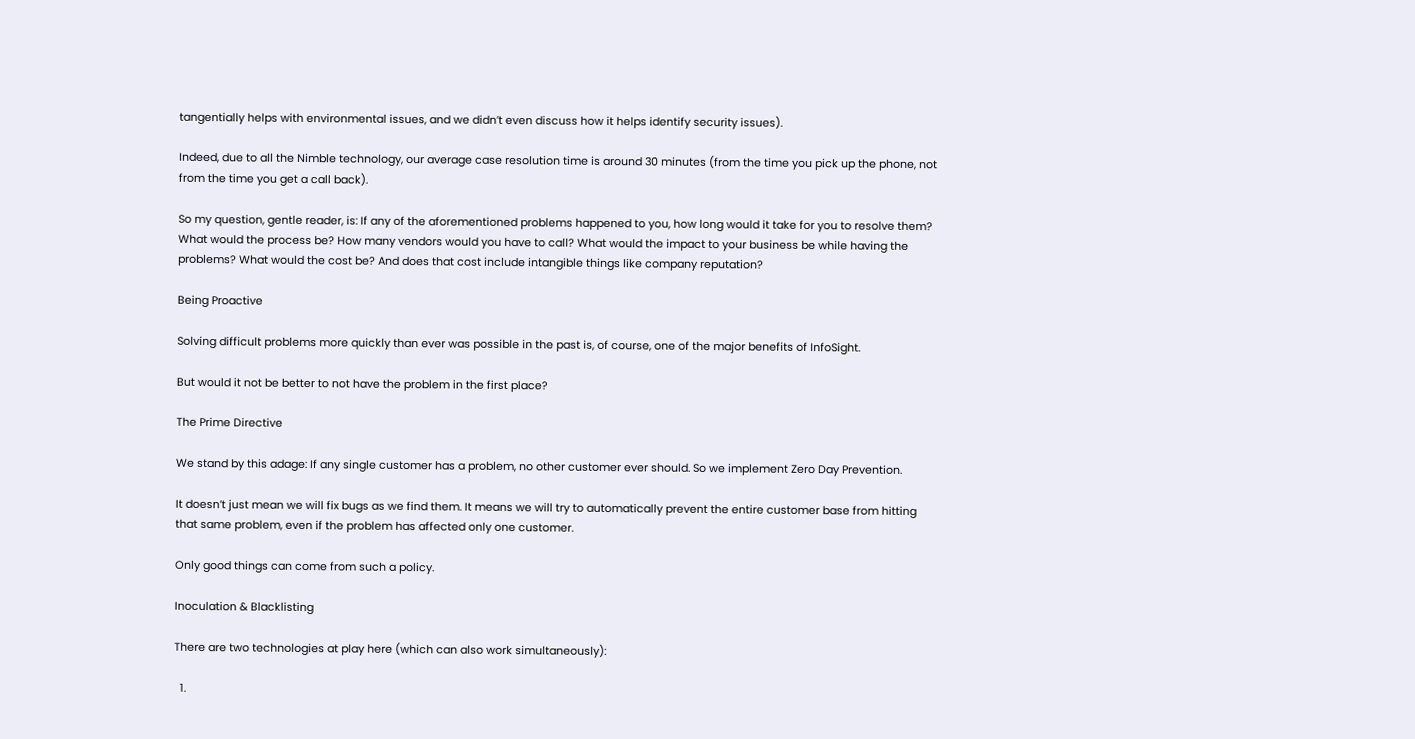tangentially helps with environmental issues, and we didn’t even discuss how it helps identify security issues).

Indeed, due to all the Nimble technology, our average case resolution time is around 30 minutes (from the time you pick up the phone, not from the time you get a call back).

So my question, gentle reader, is: If any of the aforementioned problems happened to you, how long would it take for you to resolve them? What would the process be? How many vendors would you have to call? What would the impact to your business be while having the problems? What would the cost be? And does that cost include intangible things like company reputation?

Being Proactive

Solving difficult problems more quickly than ever was possible in the past is, of course, one of the major benefits of InfoSight.

But would it not be better to not have the problem in the first place?

The Prime Directive

We stand by this adage: If any single customer has a problem, no other customer ever should. So we implement Zero Day Prevention.

It doesn’t just mean we will fix bugs as we find them. It means we will try to automatically prevent the entire customer base from hitting that same problem, even if the problem has affected only one customer.

Only good things can come from such a policy.

Inoculation & Blacklisting

There are two technologies at play here (which can also work simultaneously):

  1.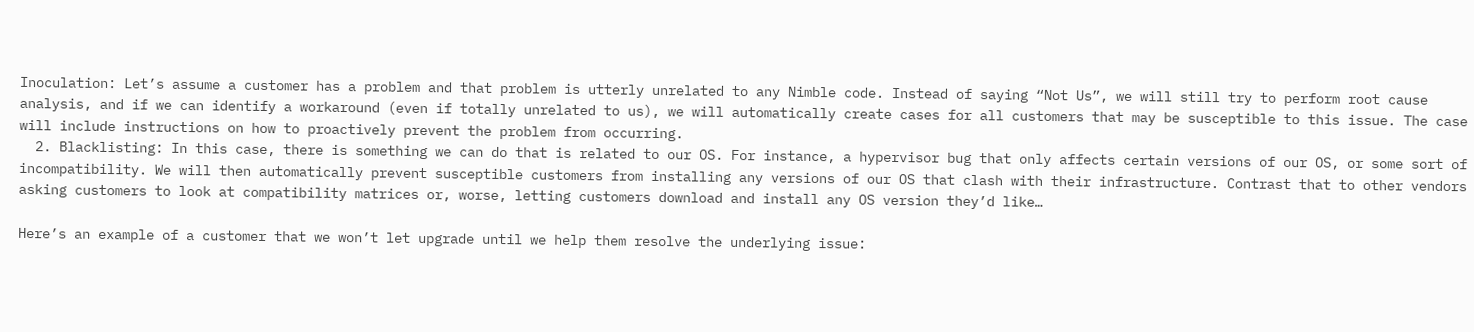Inoculation: Let’s assume a customer has a problem and that problem is utterly unrelated to any Nimble code. Instead of saying “Not Us”, we will still try to perform root cause analysis, and if we can identify a workaround (even if totally unrelated to us), we will automatically create cases for all customers that may be susceptible to this issue. The case will include instructions on how to proactively prevent the problem from occurring.
  2. Blacklisting: In this case, there is something we can do that is related to our OS. For instance, a hypervisor bug that only affects certain versions of our OS, or some sort of incompatibility. We will then automatically prevent susceptible customers from installing any versions of our OS that clash with their infrastructure. Contrast that to other vendors asking customers to look at compatibility matrices or, worse, letting customers download and install any OS version they’d like…

Here’s an example of a customer that we won’t let upgrade until we help them resolve the underlying issue: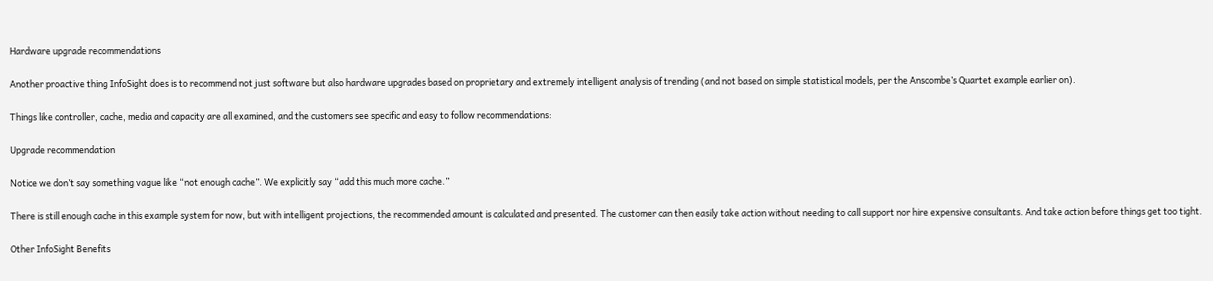Hardware upgrade recommendations

Another proactive thing InfoSight does is to recommend not just software but also hardware upgrades based on proprietary and extremely intelligent analysis of trending (and not based on simple statistical models, per the Anscombe’s Quartet example earlier on).

Things like controller, cache, media and capacity are all examined, and the customers see specific and easy to follow recommendations:

Upgrade recommendation

Notice we don’t say something vague like “not enough cache”. We explicitly say “add this much more cache.”

There is still enough cache in this example system for now, but with intelligent projections, the recommended amount is calculated and presented. The customer can then easily take action without needing to call support nor hire expensive consultants. And take action before things get too tight.

Other InfoSight Benefits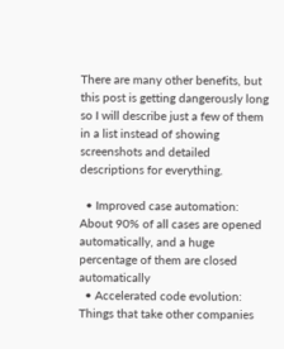There are many other benefits, but this post is getting dangerously long so I will describe just a few of them in a list instead of showing screenshots and detailed descriptions for everything.

  • Improved case automation: About 90% of all cases are opened automatically, and a huge percentage of them are closed automatically
  • Accelerated code evolution: Things that take other companies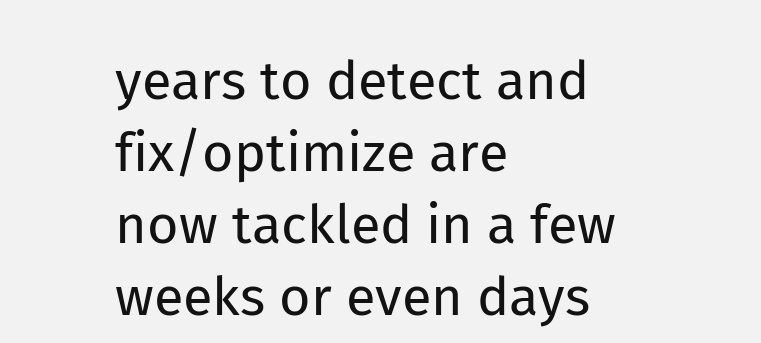years to detect and fix/optimize are now tackled in a few weeks or even days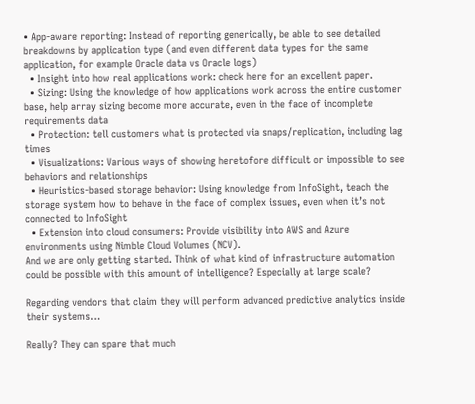• App-aware reporting: Instead of reporting generically, be able to see detailed breakdowns by application type (and even different data types for the same application, for example Oracle data vs Oracle logs)
  • Insight into how real applications work: check here for an excellent paper.
  • Sizing: Using the knowledge of how applications work across the entire customer base, help array sizing become more accurate, even in the face of incomplete requirements data
  • Protection: tell customers what is protected via snaps/replication, including lag times
  • Visualizations: Various ways of showing heretofore difficult or impossible to see behaviors and relationships
  • Heuristics-based storage behavior: Using knowledge from InfoSight, teach the storage system how to behave in the face of complex issues, even when it’s not connected to InfoSight
  • Extension into cloud consumers: Provide visibility into AWS and Azure environments using Nimble Cloud Volumes (NCV).
And we are only getting started. Think of what kind of infrastructure automation could be possible with this amount of intelligence? Especially at large scale?

Regarding vendors that claim they will perform advanced predictive analytics inside their systems…

Really? They can spare that much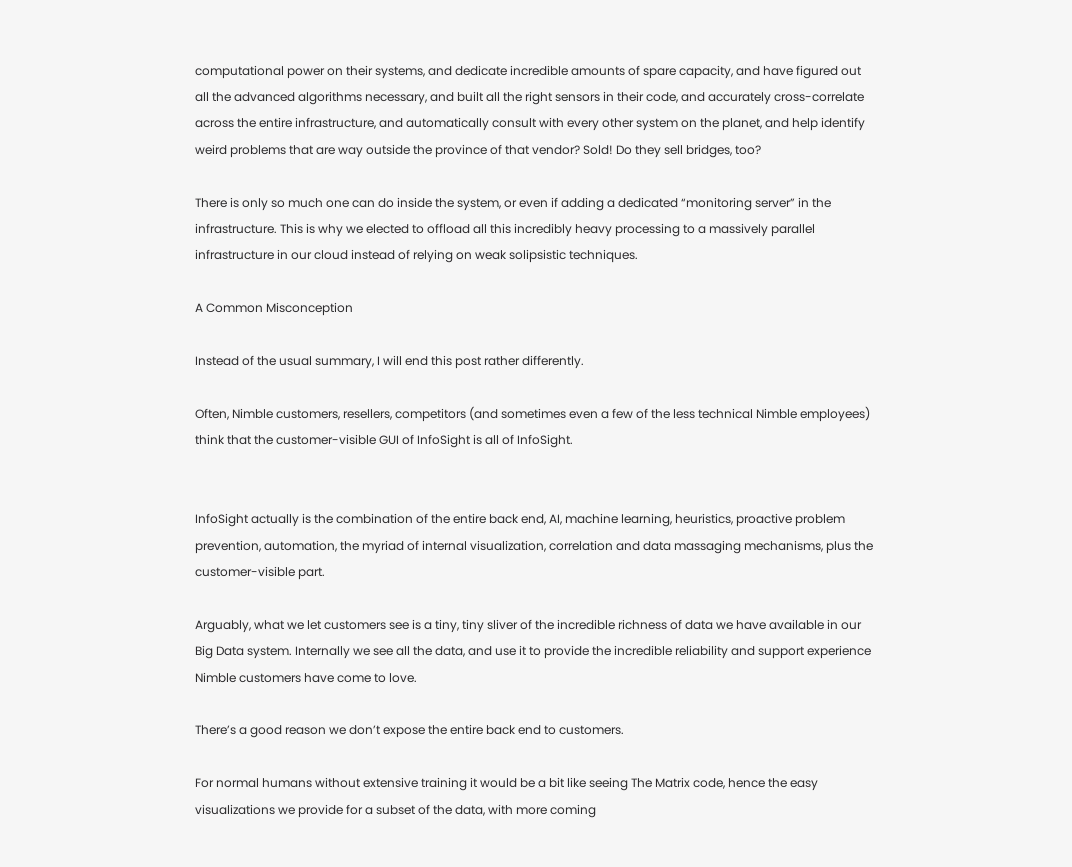computational power on their systems, and dedicate incredible amounts of spare capacity, and have figured out all the advanced algorithms necessary, and built all the right sensors in their code, and accurately cross-correlate across the entire infrastructure, and automatically consult with every other system on the planet, and help identify weird problems that are way outside the province of that vendor? Sold! Do they sell bridges, too?

There is only so much one can do inside the system, or even if adding a dedicated “monitoring server” in the infrastructure. This is why we elected to offload all this incredibly heavy processing to a massively parallel infrastructure in our cloud instead of relying on weak solipsistic techniques.

A Common Misconception

Instead of the usual summary, I will end this post rather differently.

Often, Nimble customers, resellers, competitors (and sometimes even a few of the less technical Nimble employees) think that the customer-visible GUI of InfoSight is all of InfoSight.


InfoSight actually is the combination of the entire back end, AI, machine learning, heuristics, proactive problem prevention, automation, the myriad of internal visualization, correlation and data massaging mechanisms, plus the customer-visible part.

Arguably, what we let customers see is a tiny, tiny sliver of the incredible richness of data we have available in our Big Data system. Internally we see all the data, and use it to provide the incredible reliability and support experience Nimble customers have come to love.

There’s a good reason we don’t expose the entire back end to customers.

For normal humans without extensive training it would be a bit like seeing The Matrix code, hence the easy visualizations we provide for a subset of the data, with more coming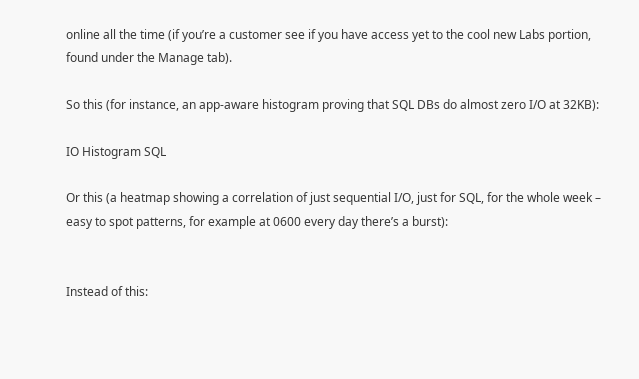online all the time (if you’re a customer see if you have access yet to the cool new Labs portion, found under the Manage tab).

So this (for instance, an app-aware histogram proving that SQL DBs do almost zero I/O at 32KB):

IO Histogram SQL

Or this (a heatmap showing a correlation of just sequential I/O, just for SQL, for the whole week – easy to spot patterns, for example at 0600 every day there’s a burst):


Instead of this: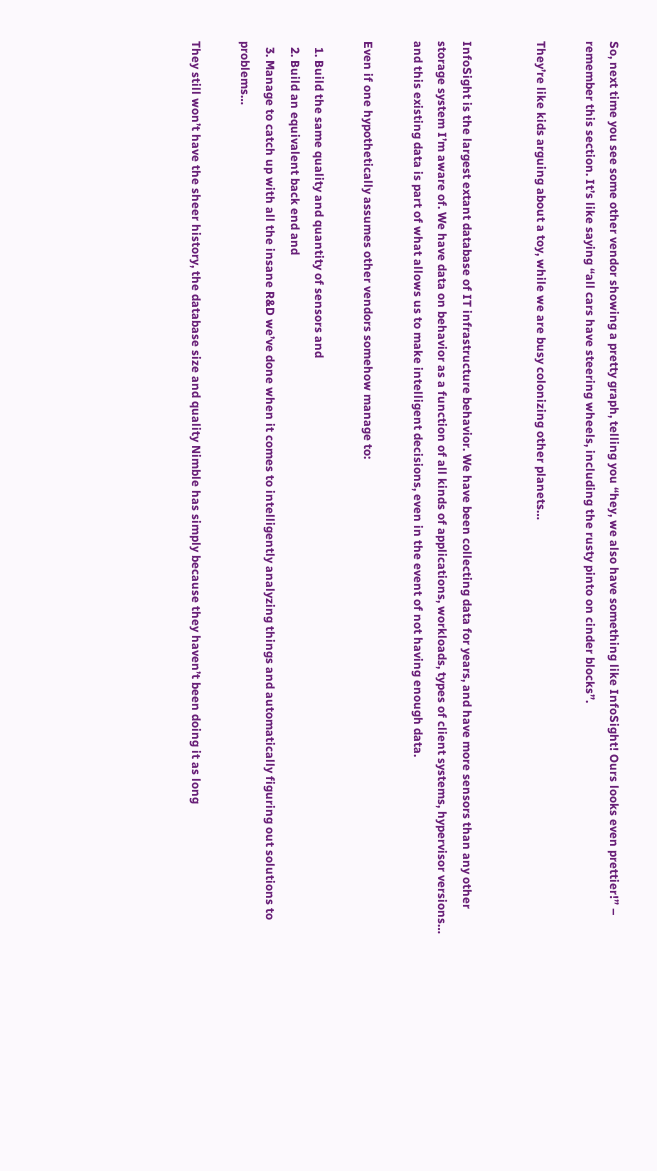So, next time you see some other vendor showing a pretty graph, telling you “hey, we also have something like InfoSight! Ours looks even prettier!” – remember this section. It’s like saying “all cars have steering wheels, including the rusty pinto on cinder blocks”.

They’re like kids arguing about a toy, while we are busy colonizing other planets…


InfoSight is the largest extant database of IT infrastructure behavior. We have been collecting data for years, and have more sensors than any other storage system I’m aware of. We have data on behavior as a function of all kinds of applications, workloads, types of client systems, hypervisor versions… and this existing data is part of what allows us to make intelligent decisions, even in the event of not having enough data.

Even if one hypothetically assumes other vendors somehow manage to:

  1. Build the same quality and quantity of sensors and
  2. Build an equivalent back end and
  3. Manage to catch up with all the insane R&D we’ve done when it comes to intelligently analyzing things and automatically figuring out solutions to problems…

They still won’t have the sheer history, the database size and quality Nimble has simply because they haven’t been doing it as long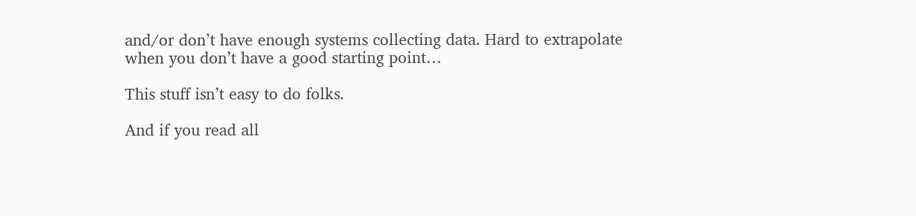and/or don’t have enough systems collecting data. Hard to extrapolate when you don’t have a good starting point…

This stuff isn’t easy to do folks.

And if you read all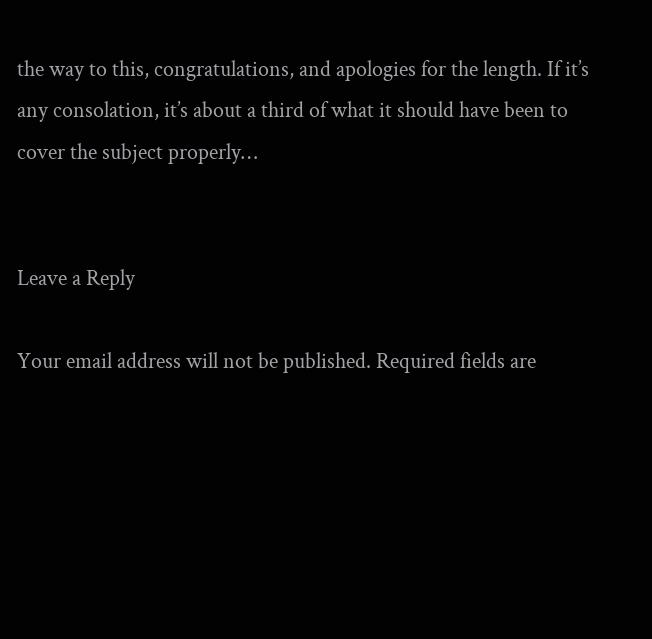the way to this, congratulations, and apologies for the length. If it’s any consolation, it’s about a third of what it should have been to cover the subject properly…


Leave a Reply

Your email address will not be published. Required fields are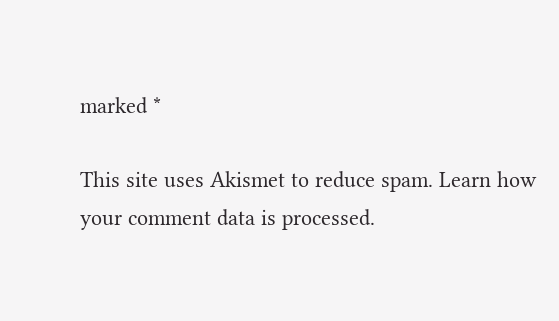marked *

This site uses Akismet to reduce spam. Learn how your comment data is processed.